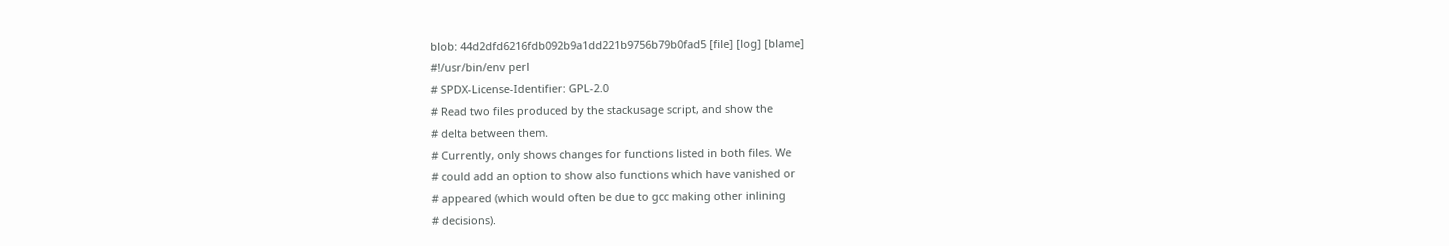blob: 44d2dfd6216fdb092b9a1dd221b9756b79b0fad5 [file] [log] [blame]
#!/usr/bin/env perl
# SPDX-License-Identifier: GPL-2.0
# Read two files produced by the stackusage script, and show the
# delta between them.
# Currently, only shows changes for functions listed in both files. We
# could add an option to show also functions which have vanished or
# appeared (which would often be due to gcc making other inlining
# decisions).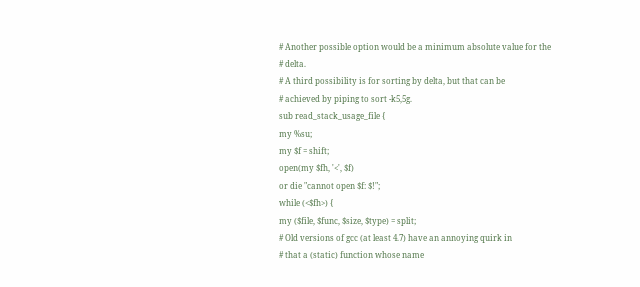# Another possible option would be a minimum absolute value for the
# delta.
# A third possibility is for sorting by delta, but that can be
# achieved by piping to sort -k5,5g.
sub read_stack_usage_file {
my %su;
my $f = shift;
open(my $fh, '<', $f)
or die "cannot open $f: $!";
while (<$fh>) {
my ($file, $func, $size, $type) = split;
# Old versions of gcc (at least 4.7) have an annoying quirk in
# that a (static) function whose name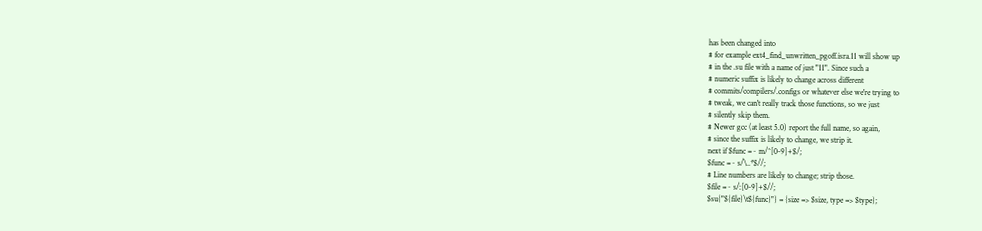has been changed into
# for example ext4_find_unwritten_pgoff.isra.11 will show up
# in the .su file with a name of just "11". Since such a
# numeric suffix is likely to change across different
# commits/compilers/.configs or whatever else we're trying to
# tweak, we can't really track those functions, so we just
# silently skip them.
# Newer gcc (at least 5.0) report the full name, so again,
# since the suffix is likely to change, we strip it.
next if $func =~ m/^[0-9]+$/;
$func =~ s/\..*$//;
# Line numbers are likely to change; strip those.
$file =~ s/:[0-9]+$//;
$su{"${file}\t${func}"} = {size => $size, type => $type};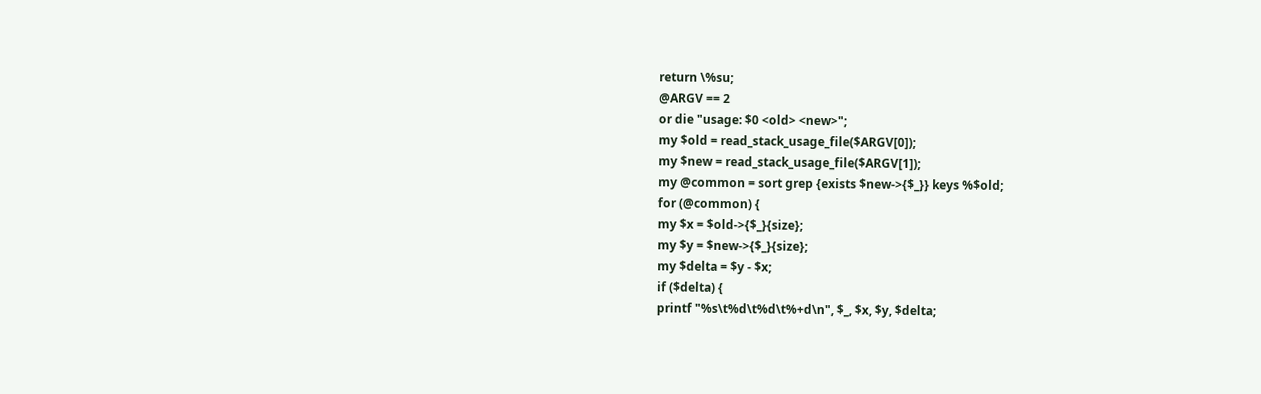return \%su;
@ARGV == 2
or die "usage: $0 <old> <new>";
my $old = read_stack_usage_file($ARGV[0]);
my $new = read_stack_usage_file($ARGV[1]);
my @common = sort grep {exists $new->{$_}} keys %$old;
for (@common) {
my $x = $old->{$_}{size};
my $y = $new->{$_}{size};
my $delta = $y - $x;
if ($delta) {
printf "%s\t%d\t%d\t%+d\n", $_, $x, $y, $delta;